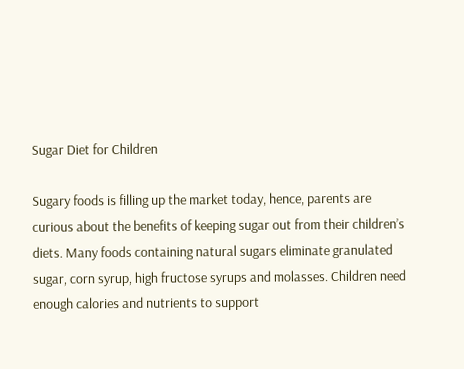Sugar Diet for Children

Sugary foods is filling up the market today, hence, parents are curious about the benefits of keeping sugar out from their children’s diets. Many foods containing natural sugars eliminate granulated sugar, corn syrup, high fructose syrups and molasses. Children need enough calories and nutrients to support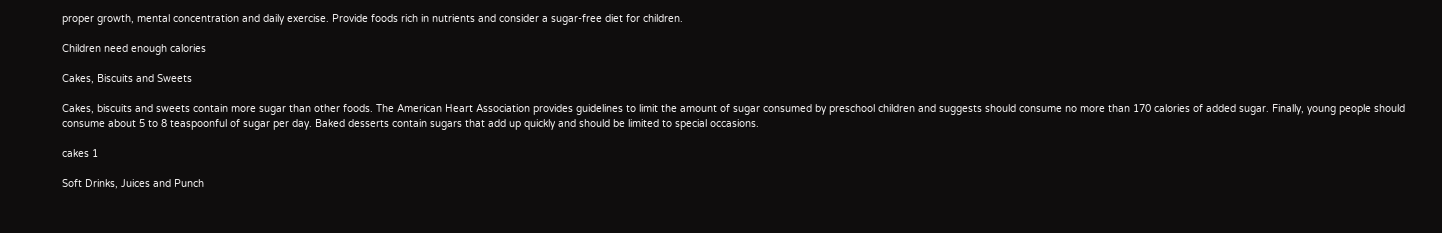proper growth, mental concentration and daily exercise. Provide foods rich in nutrients and consider a sugar-free diet for children.

Children need enough calories

Cakes, Biscuits and Sweets

Cakes, biscuits and sweets contain more sugar than other foods. The American Heart Association provides guidelines to limit the amount of sugar consumed by preschool children and suggests should consume no more than 170 calories of added sugar. Finally, young people should consume about 5 to 8 teaspoonful of sugar per day. Baked desserts contain sugars that add up quickly and should be limited to special occasions.

cakes 1

Soft Drinks, Juices and Punch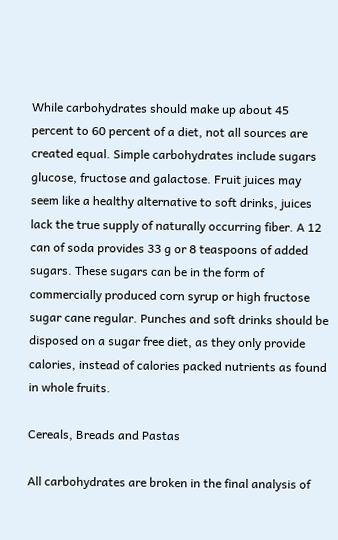While carbohydrates should make up about 45 percent to 60 percent of a diet, not all sources are created equal. Simple carbohydrates include sugars glucose, fructose and galactose. Fruit juices may seem like a healthy alternative to soft drinks, juices lack the true supply of naturally occurring fiber. A 12 can of soda provides 33 g or 8 teaspoons of added sugars. These sugars can be in the form of commercially produced corn syrup or high fructose sugar cane regular. Punches and soft drinks should be disposed on a sugar free diet, as they only provide calories, instead of calories packed nutrients as found in whole fruits.

Cereals, Breads and Pastas

All carbohydrates are broken in the final analysis of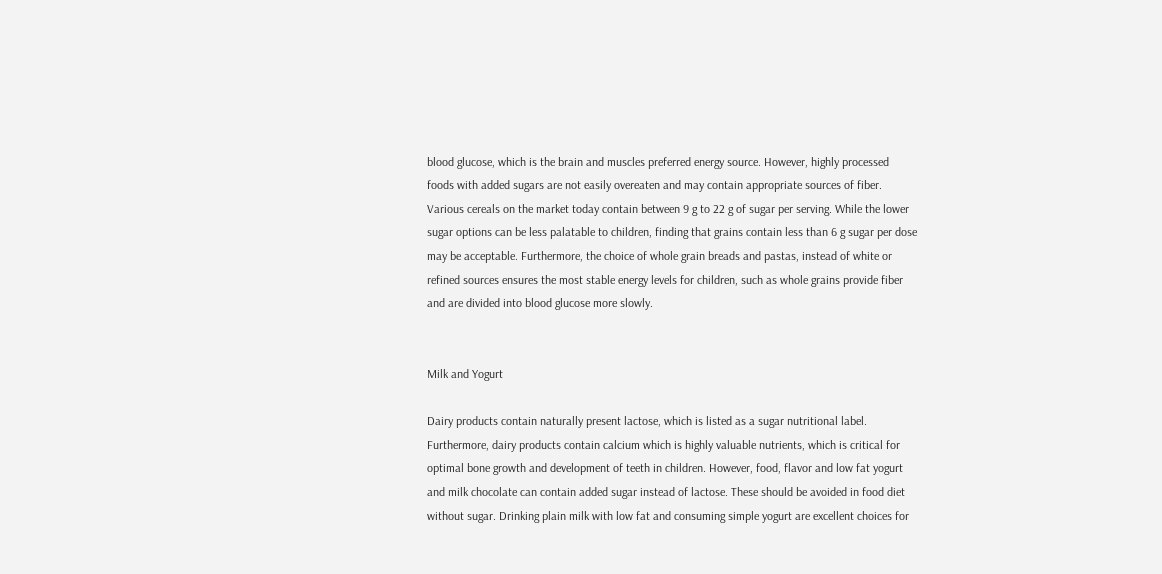blood glucose, which is the brain and muscles preferred energy source. However, highly processed foods with added sugars are not easily overeaten and may contain appropriate sources of fiber. Various cereals on the market today contain between 9 g to 22 g of sugar per serving. While the lower sugar options can be less palatable to children, finding that grains contain less than 6 g sugar per dose may be acceptable. Furthermore, the choice of whole grain breads and pastas, instead of white or refined sources ensures the most stable energy levels for children, such as whole grains provide fiber and are divided into blood glucose more slowly.


Milk and Yogurt

Dairy products contain naturally present lactose, which is listed as a sugar nutritional label. Furthermore, dairy products contain calcium which is highly valuable nutrients, which is critical for optimal bone growth and development of teeth in children. However, food, flavor and low fat yogurt and milk chocolate can contain added sugar instead of lactose. These should be avoided in food diet without sugar. Drinking plain milk with low fat and consuming simple yogurt are excellent choices for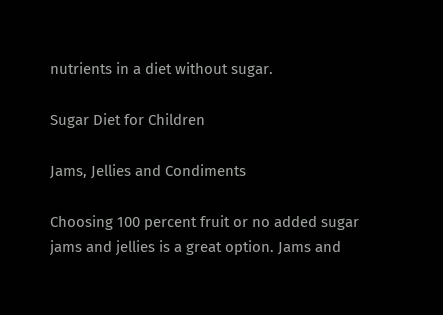nutrients in a diet without sugar.

Sugar Diet for Children

Jams, Jellies and Condiments

Choosing 100 percent fruit or no added sugar jams and jellies is a great option. Jams and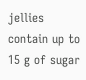jellies contain up to 15 g of sugar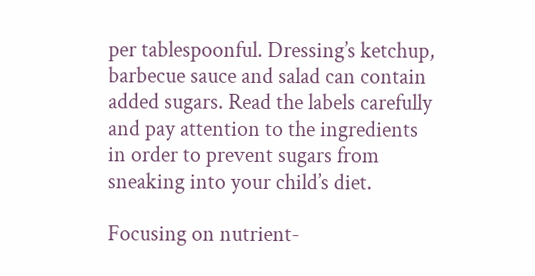per tablespoonful. Dressing’s ketchup, barbecue sauce and salad can contain added sugars. Read the labels carefully and pay attention to the ingredients in order to prevent sugars from sneaking into your child’s diet.

Focusing on nutrient-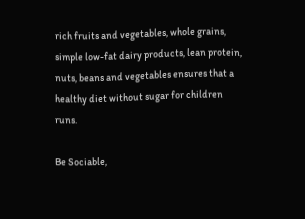rich fruits and vegetables, whole grains, simple low-fat dairy products, lean protein, nuts, beans and vegetables ensures that a healthy diet without sugar for children runs.

Be Sociable,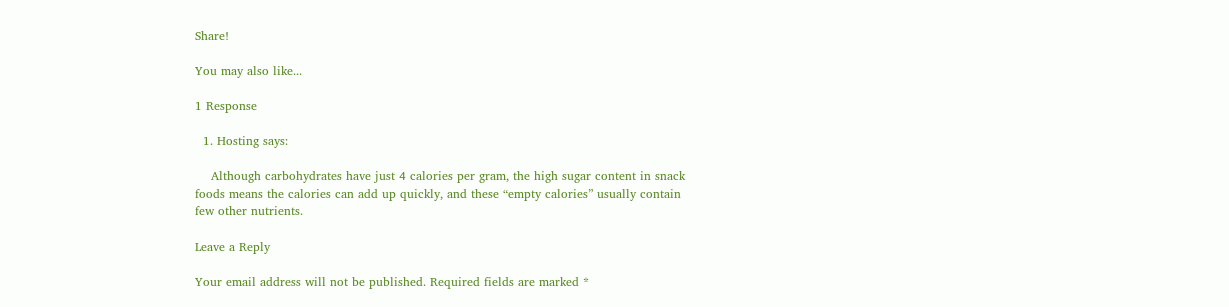Share!

You may also like...

1 Response

  1. Hosting says:

    Although carbohydrates have just 4 calories per gram, the high sugar content in snack foods means the calories can add up quickly, and these “empty calories” usually contain few other nutrients.

Leave a Reply

Your email address will not be published. Required fields are marked *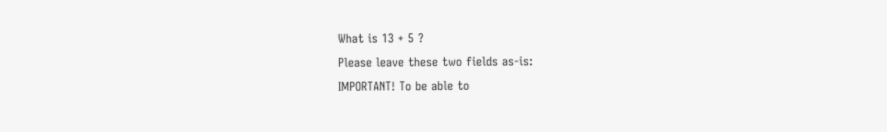What is 13 + 5 ?
Please leave these two fields as-is:
IMPORTANT! To be able to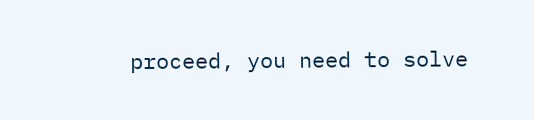proceed, you need to solve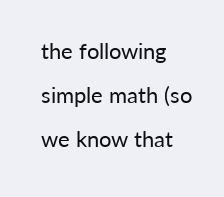the following simple math (so we know that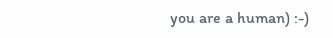you are a human) :-)